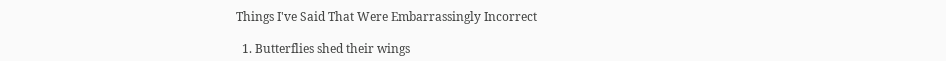Things I've Said That Were Embarrassingly Incorrect

  1. Butterflies shed their wings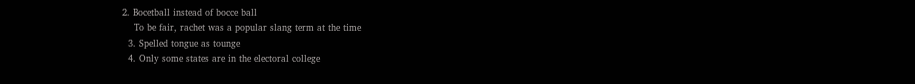2. Bocetball instead of bocce ball
    To be fair, rachet was a popular slang term at the time
  3. Spelled tongue as tounge
  4. Only some states are in the electoral college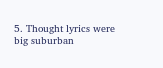5. Thought lyrics were big suburban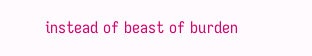instead of beast of burden